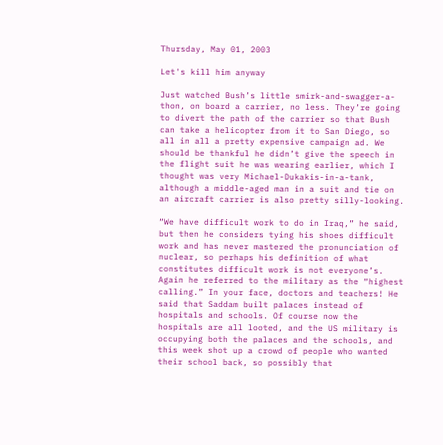Thursday, May 01, 2003

Let's kill him anyway

Just watched Bush’s little smirk-and-swagger-a-thon, on board a carrier, no less. They’re going to divert the path of the carrier so that Bush can take a helicopter from it to San Diego, so all in all a pretty expensive campaign ad. We should be thankful he didn’t give the speech in the flight suit he was wearing earlier, which I thought was very Michael-Dukakis-in-a-tank, although a middle-aged man in a suit and tie on an aircraft carrier is also pretty silly-looking.

“We have difficult work to do in Iraq,” he said, but then he considers tying his shoes difficult work and has never mastered the pronunciation of nuclear, so perhaps his definition of what constitutes difficult work is not everyone’s. Again he referred to the military as the “highest calling.” In your face, doctors and teachers! He said that Saddam built palaces instead of hospitals and schools. Of course now the hospitals are all looted, and the US military is occupying both the palaces and the schools, and this week shot up a crowd of people who wanted their school back, so possibly that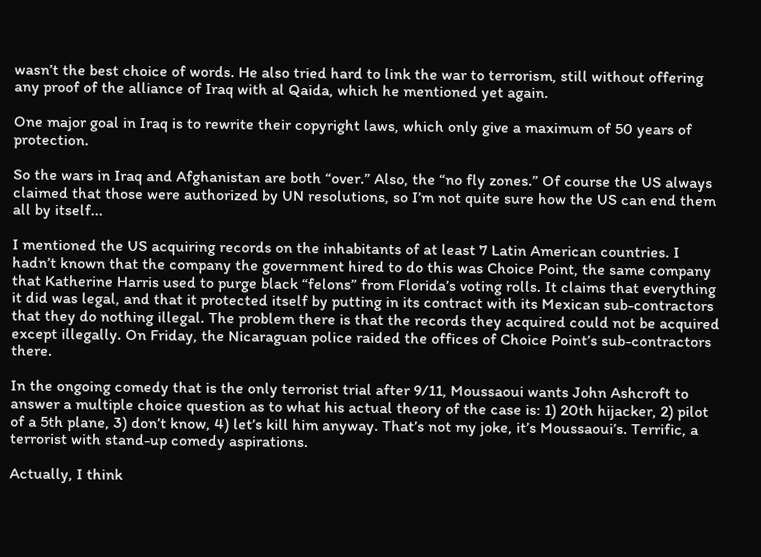wasn’t the best choice of words. He also tried hard to link the war to terrorism, still without offering any proof of the alliance of Iraq with al Qaida, which he mentioned yet again.

One major goal in Iraq is to rewrite their copyright laws, which only give a maximum of 50 years of protection.

So the wars in Iraq and Afghanistan are both “over.” Also, the “no fly zones.” Of course the US always claimed that those were authorized by UN resolutions, so I’m not quite sure how the US can end them all by itself...

I mentioned the US acquiring records on the inhabitants of at least 7 Latin American countries. I hadn’t known that the company the government hired to do this was Choice Point, the same company that Katherine Harris used to purge black “felons” from Florida’s voting rolls. It claims that everything it did was legal, and that it protected itself by putting in its contract with its Mexican sub-contractors that they do nothing illegal. The problem there is that the records they acquired could not be acquired except illegally. On Friday, the Nicaraguan police raided the offices of Choice Point’s sub-contractors there.

In the ongoing comedy that is the only terrorist trial after 9/11, Moussaoui wants John Ashcroft to answer a multiple choice question as to what his actual theory of the case is: 1) 20th hijacker, 2) pilot of a 5th plane, 3) don’t know, 4) let’s kill him anyway. That’s not my joke, it’s Moussaoui’s. Terrific, a terrorist with stand-up comedy aspirations.

Actually, I think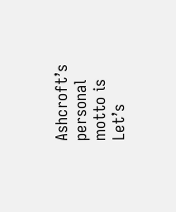Ashcroft’s personal motto is Let’s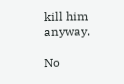kill him anyway.

No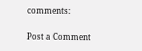comments:

Post a Comment